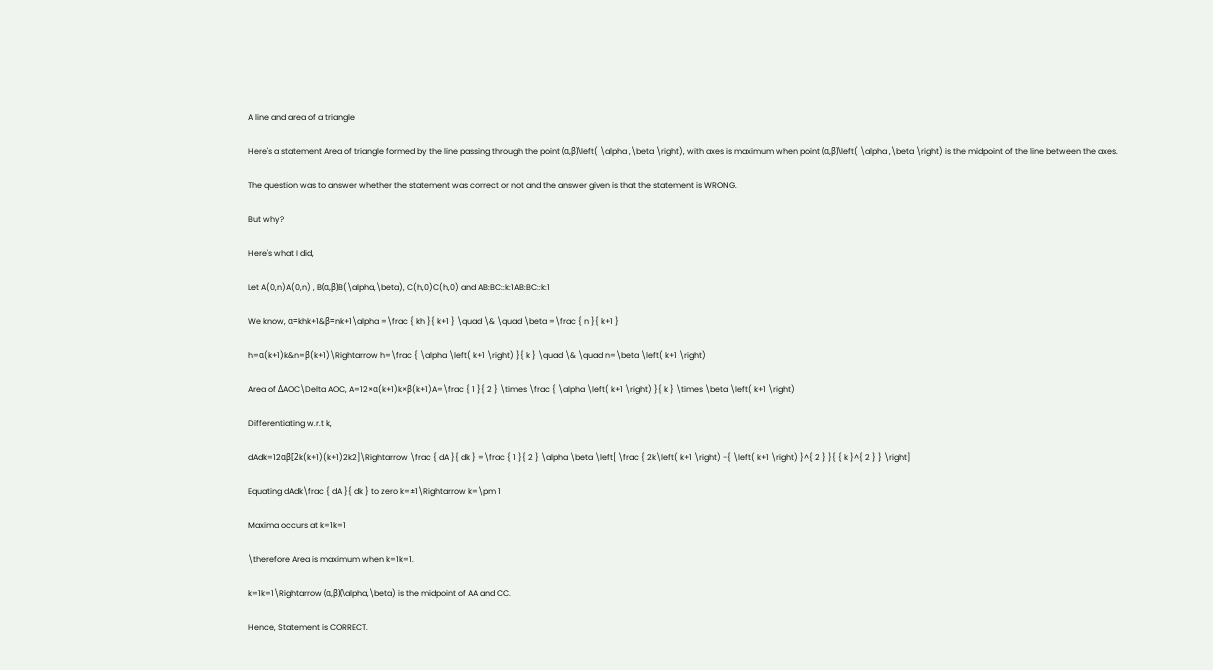A line and area of a triangle

Here's a statement Area of triangle formed by the line passing through the point (α,β)\left( \alpha ,\beta \right), with axes is maximum when point (α,β)\left( \alpha ,\beta \right) is the midpoint of the line between the axes.

The question was to answer whether the statement was correct or not and the answer given is that the statement is WRONG.

But why?

Here's what I did,

Let A(0,n)A(0,n) , B(α,β)B(\alpha,\beta), C(h,0)C(h,0) and AB:BC::k:1AB:BC::k:1

We know, α=khk+1&β=nk+1\alpha =\frac { kh }{ k+1 } \quad \& \quad \beta =\frac { n }{ k+1 }

h=α(k+1)k&n=β(k+1)\Rightarrow h=\frac { \alpha \left( k+1 \right) }{ k } \quad \& \quad n=\beta \left( k+1 \right)

Area of ΔAOC\Delta AOC, A=12×α(k+1)k×β(k+1)A=\frac { 1 }{ 2 } \times \frac { \alpha \left( k+1 \right) }{ k } \times \beta \left( k+1 \right)

Differentiating w.r.t k,

dAdk=12αβ[2k(k+1)(k+1)2k2]\Rightarrow \frac { dA }{ dk } =\frac { 1 }{ 2 } \alpha \beta \left[ \frac { 2k\left( k+1 \right) -{ \left( k+1 \right) }^{ 2 } }{ { k }^{ 2 } } \right]

Equating dAdk\frac { dA }{ dk } to zero k=±1\Rightarrow k=\pm 1

Maxima occurs at k=1k=1

\therefore Area is maximum when k=1k=1.

k=1k=1\Rightarrow (α,β)(\alpha,\beta) is the midpoint of AA and CC.

Hence, Statement is CORRECT.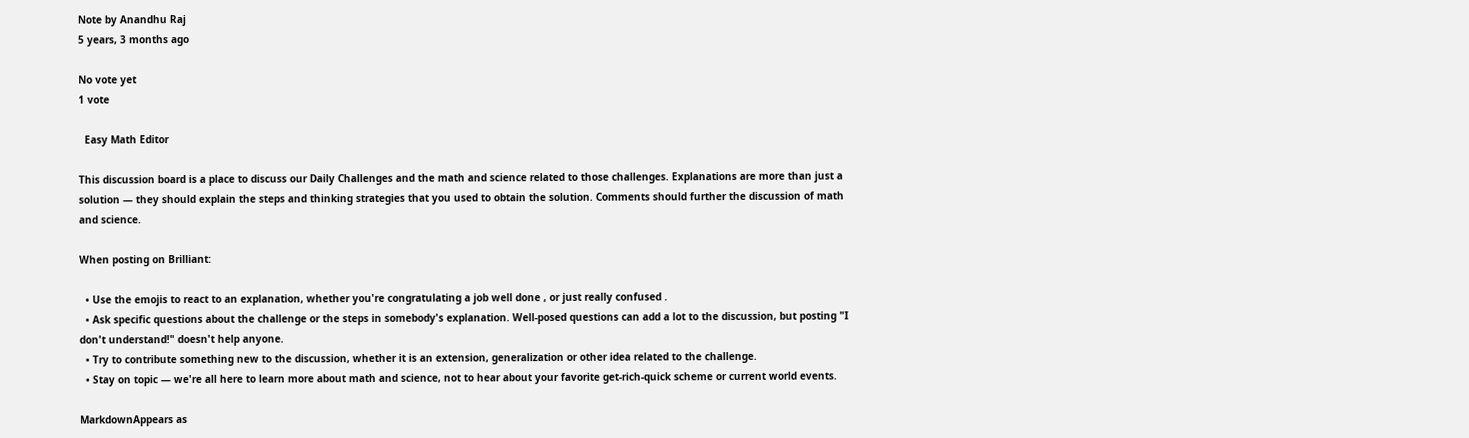Note by Anandhu Raj
5 years, 3 months ago

No vote yet
1 vote

  Easy Math Editor

This discussion board is a place to discuss our Daily Challenges and the math and science related to those challenges. Explanations are more than just a solution — they should explain the steps and thinking strategies that you used to obtain the solution. Comments should further the discussion of math and science.

When posting on Brilliant:

  • Use the emojis to react to an explanation, whether you're congratulating a job well done , or just really confused .
  • Ask specific questions about the challenge or the steps in somebody's explanation. Well-posed questions can add a lot to the discussion, but posting "I don't understand!" doesn't help anyone.
  • Try to contribute something new to the discussion, whether it is an extension, generalization or other idea related to the challenge.
  • Stay on topic — we're all here to learn more about math and science, not to hear about your favorite get-rich-quick scheme or current world events.

MarkdownAppears as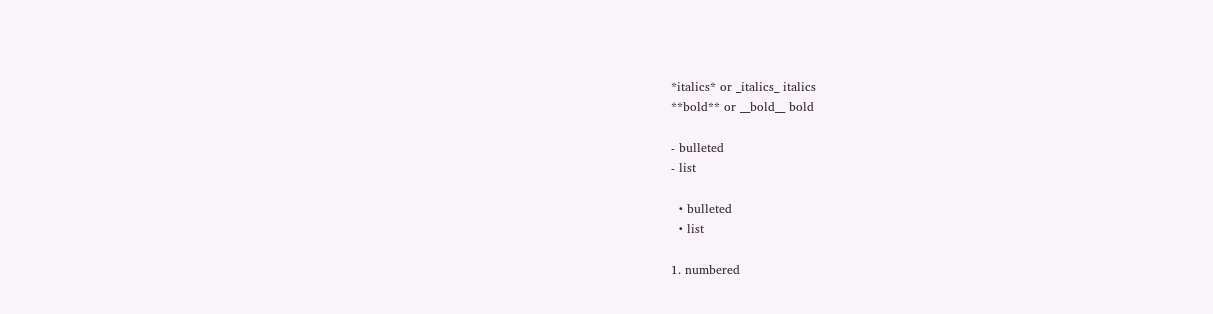*italics* or _italics_ italics
**bold** or __bold__ bold

- bulleted
- list

  • bulleted
  • list

1. numbered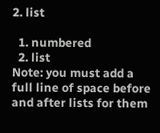2. list

  1. numbered
  2. list
Note: you must add a full line of space before and after lists for them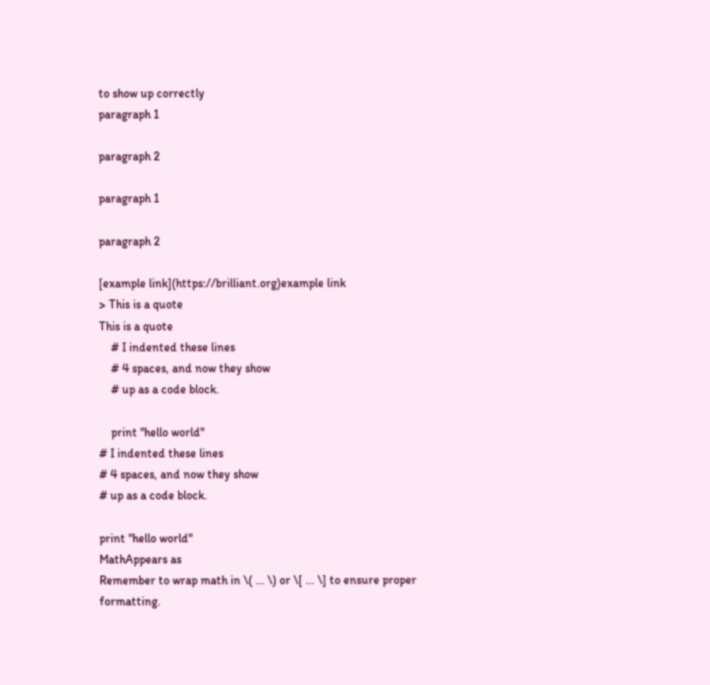to show up correctly
paragraph 1

paragraph 2

paragraph 1

paragraph 2

[example link](https://brilliant.org)example link
> This is a quote
This is a quote
    # I indented these lines
    # 4 spaces, and now they show
    # up as a code block.

    print "hello world"
# I indented these lines
# 4 spaces, and now they show
# up as a code block.

print "hello world"
MathAppears as
Remember to wrap math in \( ... \) or \[ ... \] to ensure proper formatting.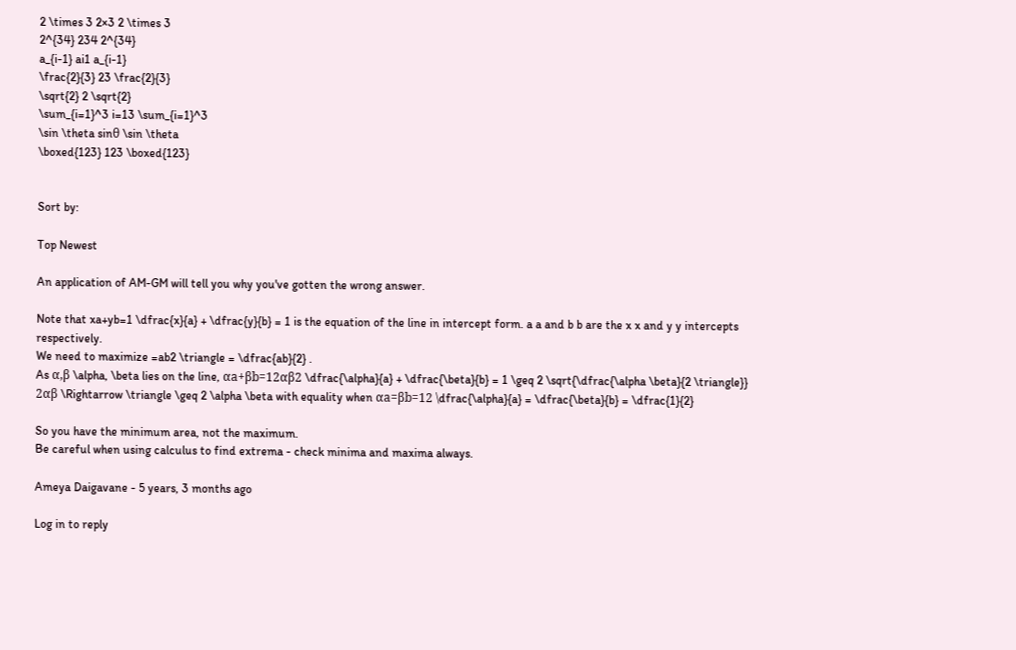2 \times 3 2×3 2 \times 3
2^{34} 234 2^{34}
a_{i-1} ai1 a_{i-1}
\frac{2}{3} 23 \frac{2}{3}
\sqrt{2} 2 \sqrt{2}
\sum_{i=1}^3 i=13 \sum_{i=1}^3
\sin \theta sinθ \sin \theta
\boxed{123} 123 \boxed{123}


Sort by:

Top Newest

An application of AM-GM will tell you why you've gotten the wrong answer.

Note that xa+yb=1 \dfrac{x}{a} + \dfrac{y}{b} = 1 is the equation of the line in intercept form. a a and b b are the x x and y y intercepts respectively.
We need to maximize =ab2 \triangle = \dfrac{ab}{2} .
As α,β \alpha, \beta lies on the line, αa+βb=12αβ2 \dfrac{\alpha}{a} + \dfrac{\beta}{b} = 1 \geq 2 \sqrt{\dfrac{\alpha \beta}{2 \triangle}}
2αβ \Rightarrow \triangle \geq 2 \alpha \beta with equality when αa=βb=12 \dfrac{\alpha}{a} = \dfrac{\beta}{b} = \dfrac{1}{2}

So you have the minimum area, not the maximum.
Be careful when using calculus to find extrema - check minima and maxima always.

Ameya Daigavane - 5 years, 3 months ago

Log in to reply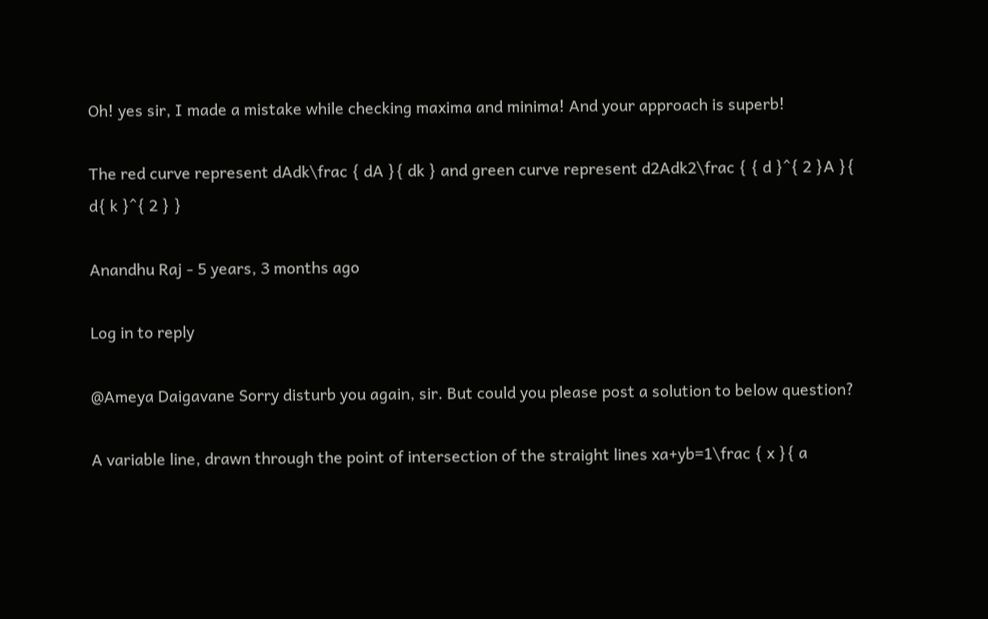Oh! yes sir, I made a mistake while checking maxima and minima! And your approach is superb!

The red curve represent dAdk\frac { dA }{ dk } and green curve represent d2Adk2\frac { { d }^{ 2 }A }{ d{ k }^{ 2 } }

Anandhu Raj - 5 years, 3 months ago

Log in to reply

@Ameya Daigavane Sorry disturb you again, sir. But could you please post a solution to below question?

A variable line, drawn through the point of intersection of the straight lines xa+yb=1\frac { x }{ a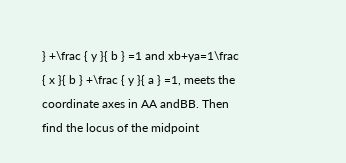} +\frac { y }{ b } =1 and xb+ya=1\frac { x }{ b } +\frac { y }{ a } =1, meets the coordinate axes in AA andBB. Then find the locus of the midpoint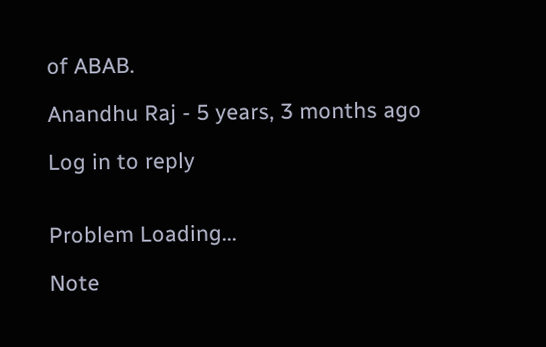of ABAB.

Anandhu Raj - 5 years, 3 months ago

Log in to reply


Problem Loading...

Note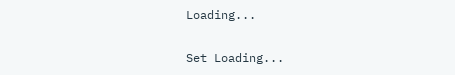Loading...

Set Loading...